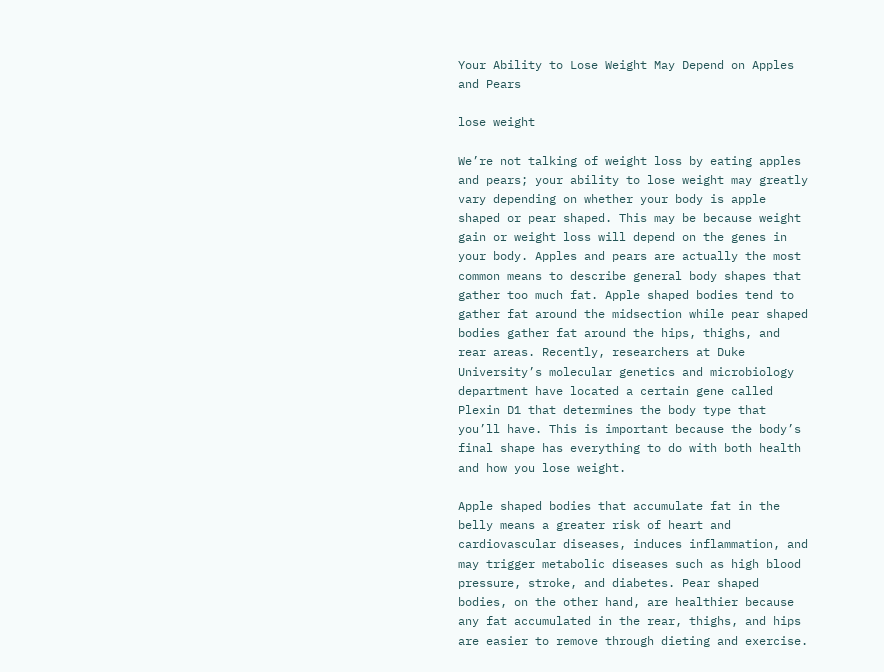Your Ability to Lose Weight May Depend on Apples and Pears

lose weight

We’re not talking of weight loss by eating apples and pears; your ability to lose weight may greatly vary depending on whether your body is apple shaped or pear shaped. This may be because weight gain or weight loss will depend on the genes in your body. Apples and pears are actually the most common means to describe general body shapes that gather too much fat. Apple shaped bodies tend to gather fat around the midsection while pear shaped bodies gather fat around the hips, thighs, and rear areas. Recently, researchers at Duke University’s molecular genetics and microbiology department have located a certain gene called Plexin D1 that determines the body type that you’ll have. This is important because the body’s final shape has everything to do with both health and how you lose weight.

Apple shaped bodies that accumulate fat in the belly means a greater risk of heart and cardiovascular diseases, induces inflammation, and may trigger metabolic diseases such as high blood pressure, stroke, and diabetes. Pear shaped bodies, on the other hand, are healthier because any fat accumulated in the rear, thighs, and hips are easier to remove through dieting and exercise.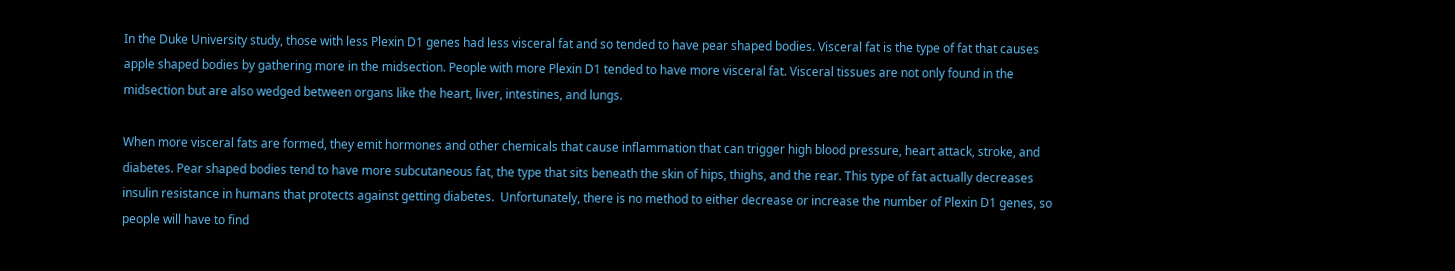In the Duke University study, those with less Plexin D1 genes had less visceral fat and so tended to have pear shaped bodies. Visceral fat is the type of fat that causes apple shaped bodies by gathering more in the midsection. People with more Plexin D1 tended to have more visceral fat. Visceral tissues are not only found in the midsection but are also wedged between organs like the heart, liver, intestines, and lungs.

When more visceral fats are formed, they emit hormones and other chemicals that cause inflammation that can trigger high blood pressure, heart attack, stroke, and diabetes. Pear shaped bodies tend to have more subcutaneous fat, the type that sits beneath the skin of hips, thighs, and the rear. This type of fat actually decreases insulin resistance in humans that protects against getting diabetes.  Unfortunately, there is no method to either decrease or increase the number of Plexin D1 genes, so people will have to find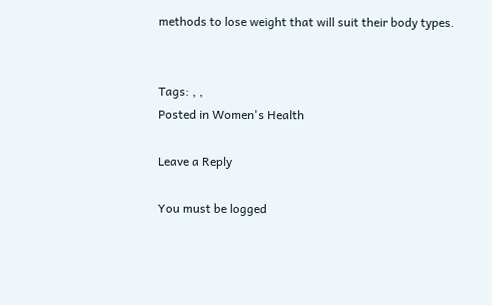methods to lose weight that will suit their body types.


Tags: , ,
Posted in Women's Health

Leave a Reply

You must be logged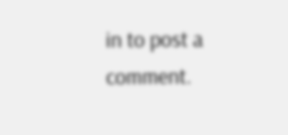in to post a comment.